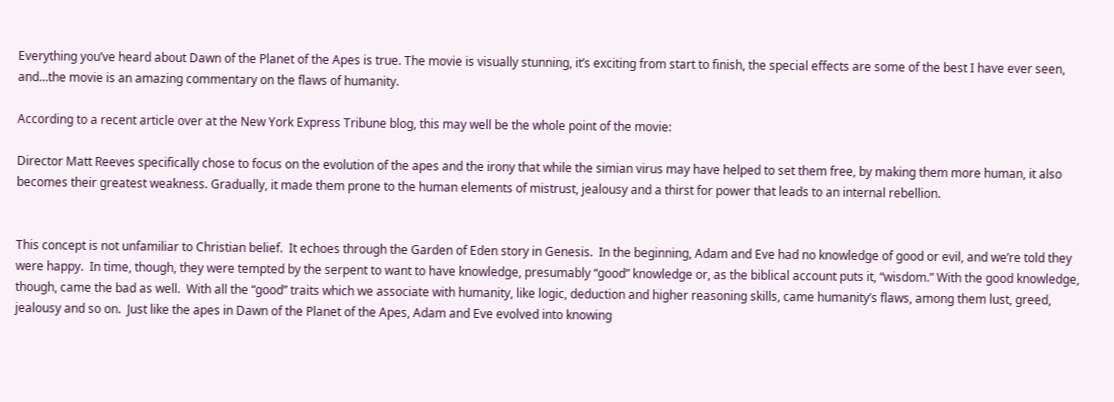Everything you’ve heard about Dawn of the Planet of the Apes is true. The movie is visually stunning, it’s exciting from start to finish, the special effects are some of the best I have ever seen, and…the movie is an amazing commentary on the flaws of humanity.

According to a recent article over at the New York Express Tribune blog, this may well be the whole point of the movie:

Director Matt Reeves specifically chose to focus on the evolution of the apes and the irony that while the simian virus may have helped to set them free, by making them more human, it also becomes their greatest weakness. Gradually, it made them prone to the human elements of mistrust, jealousy and a thirst for power that leads to an internal rebellion.


This concept is not unfamiliar to Christian belief.  It echoes through the Garden of Eden story in Genesis.  In the beginning, Adam and Eve had no knowledge of good or evil, and we’re told they were happy.  In time, though, they were tempted by the serpent to want to have knowledge, presumably “good” knowledge or, as the biblical account puts it, “wisdom.” With the good knowledge, though, came the bad as well.  With all the “good” traits which we associate with humanity, like logic, deduction and higher reasoning skills, came humanity’s flaws, among them lust, greed, jealousy and so on.  Just like the apes in Dawn of the Planet of the Apes, Adam and Eve evolved into knowing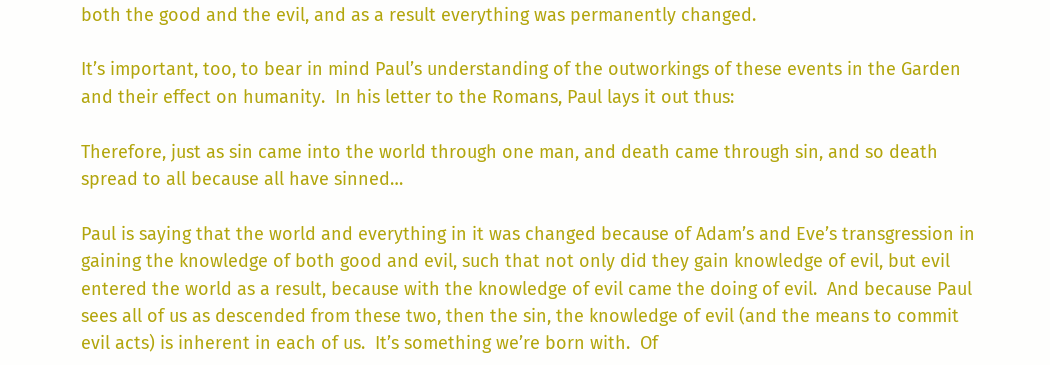both the good and the evil, and as a result everything was permanently changed.

It’s important, too, to bear in mind Paul’s understanding of the outworkings of these events in the Garden and their effect on humanity.  In his letter to the Romans, Paul lays it out thus:

Therefore, just as sin came into the world through one man, and death came through sin, and so death spread to all because all have sinned…

Paul is saying that the world and everything in it was changed because of Adam’s and Eve’s transgression in gaining the knowledge of both good and evil, such that not only did they gain knowledge of evil, but evil entered the world as a result, because with the knowledge of evil came the doing of evil.  And because Paul sees all of us as descended from these two, then the sin, the knowledge of evil (and the means to commit evil acts) is inherent in each of us.  It’s something we’re born with.  Of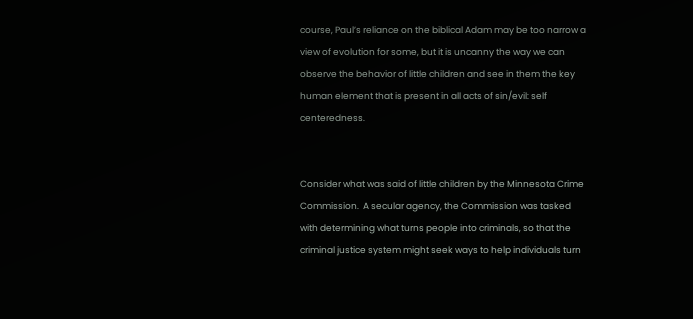course, Paul’s reliance on the biblical Adam may be too narrow a view of evolution for some, but it is uncanny the way we can observe the behavior of little children and see in them the key human element that is present in all acts of sin/evil: self centeredness.


Consider what was said of little children by the Minnesota Crime Commission.  A secular agency, the Commission was tasked with determining what turns people into criminals, so that the criminal justice system might seek ways to help individuals turn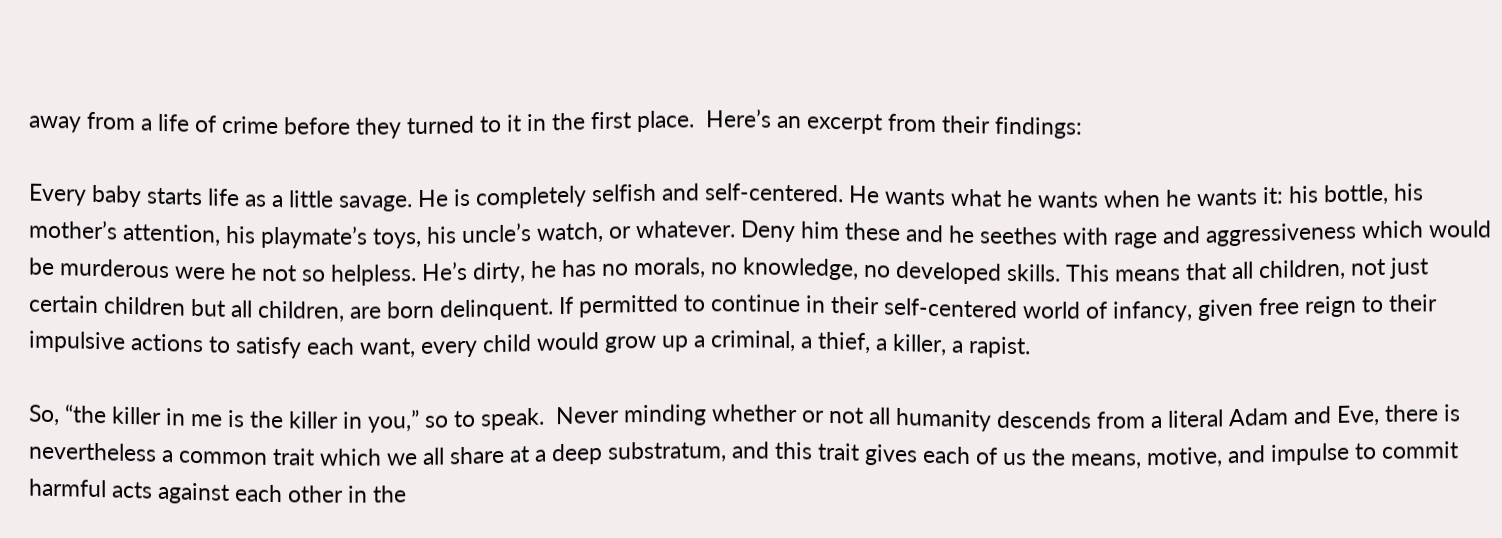away from a life of crime before they turned to it in the first place.  Here’s an excerpt from their findings:

Every baby starts life as a little savage. He is completely selfish and self-centered. He wants what he wants when he wants it: his bottle, his mother’s attention, his playmate’s toys, his uncle’s watch, or whatever. Deny him these and he seethes with rage and aggressiveness which would be murderous were he not so helpless. He’s dirty, he has no morals, no knowledge, no developed skills. This means that all children, not just certain children but all children, are born delinquent. If permitted to continue in their self-centered world of infancy, given free reign to their impulsive actions to satisfy each want, every child would grow up a criminal, a thief, a killer, a rapist.

So, “the killer in me is the killer in you,” so to speak.  Never minding whether or not all humanity descends from a literal Adam and Eve, there is nevertheless a common trait which we all share at a deep substratum, and this trait gives each of us the means, motive, and impulse to commit harmful acts against each other in the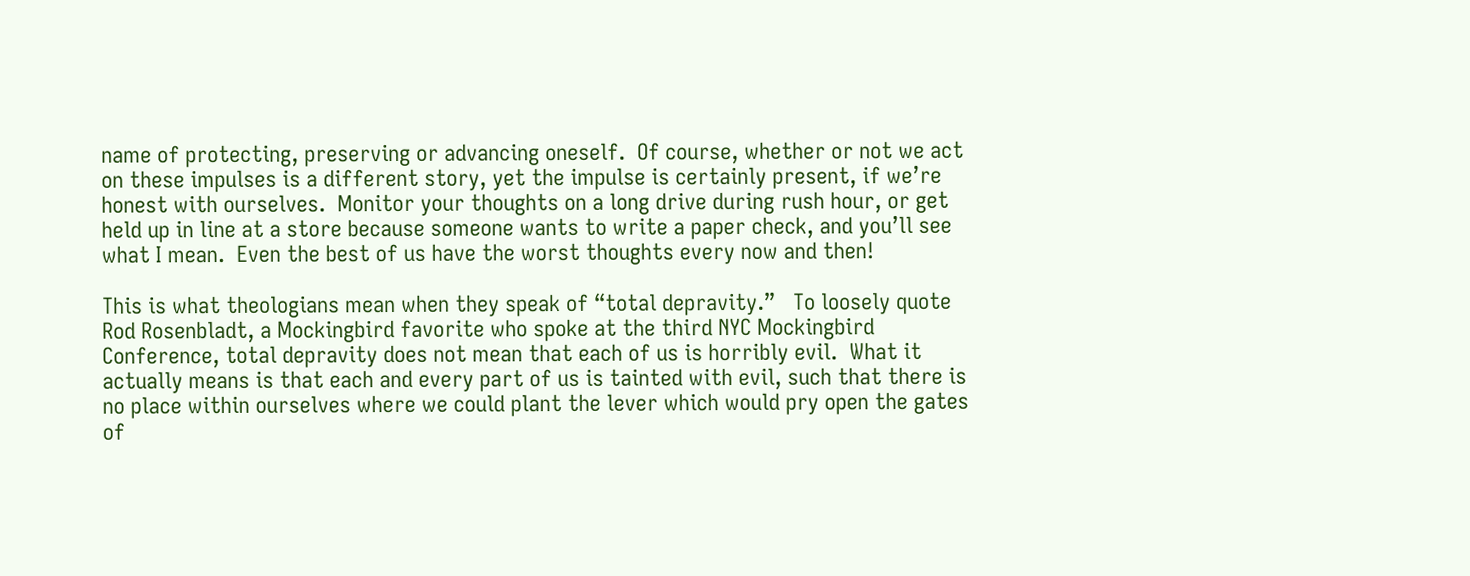name of protecting, preserving or advancing oneself.  Of course, whether or not we act on these impulses is a different story, yet the impulse is certainly present, if we’re honest with ourselves.  Monitor your thoughts on a long drive during rush hour, or get held up in line at a store because someone wants to write a paper check, and you’ll see what I mean.  Even the best of us have the worst thoughts every now and then!

This is what theologians mean when they speak of “total depravity.”   To loosely quote Rod Rosenbladt, a Mockingbird favorite who spoke at the third NYC Mockingbird Conference, total depravity does not mean that each of us is horribly evil.  What it actually means is that each and every part of us is tainted with evil, such that there is no place within ourselves where we could plant the lever which would pry open the gates of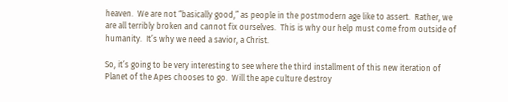heaven.  We are not “basically good,” as people in the postmodern age like to assert.  Rather, we are all terribly broken and cannot fix ourselves.  This is why our help must come from outside of humanity.  It’s why we need a savior, a Christ.

So, it’s going to be very interesting to see where the third installment of this new iteration of Planet of the Apes chooses to go.  Will the ape culture destroy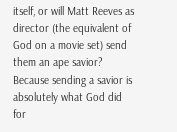itself, or will Matt Reeves as director (the equivalent of God on a movie set) send them an ape savior?  Because sending a savior is absolutely what God did for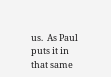us.  As Paul puts it in that same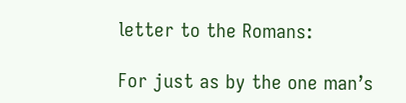letter to the Romans:

For just as by the one man’s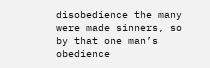disobedience the many were made sinners, so by that one man’s obedience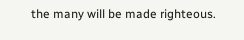the many will be made righteous.